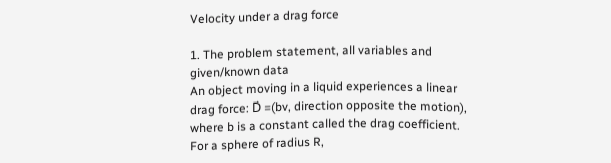Velocity under a drag force

1. The problem statement, all variables and given/known data
An object moving in a liquid experiences a linear drag force: D⃗ =(bv, direction opposite the motion), where b is a constant called the drag coefficient. For a sphere of radius R,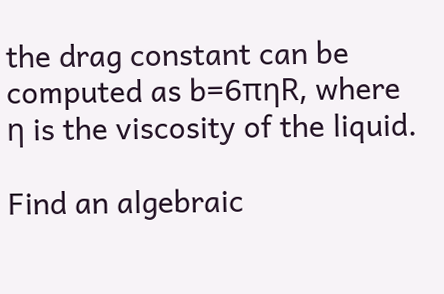the drag constant can be computed as b=6πηR, where η is the viscosity of the liquid.

Find an algebraic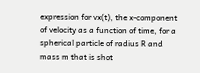expression for vx(t), the x-component of velocity as a function of time, for a spherical particle of radius R and mass m that is shot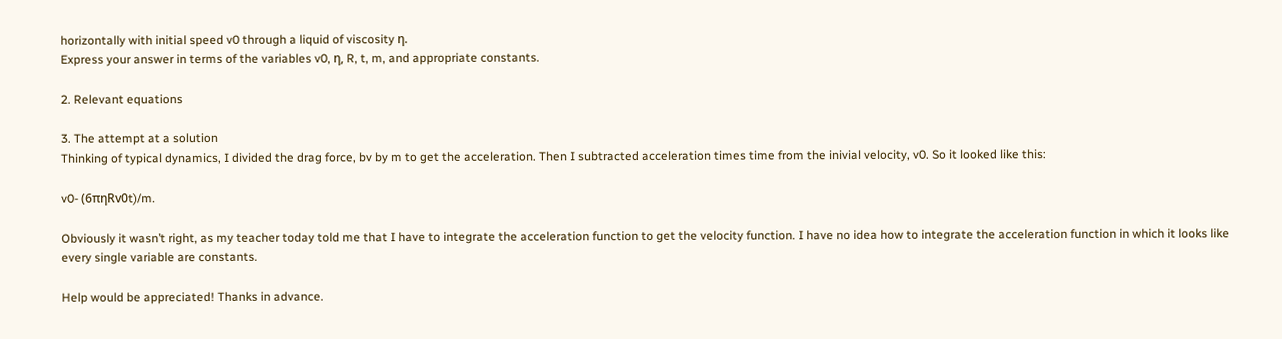horizontally with initial speed v0 through a liquid of viscosity η.
Express your answer in terms of the variables v0, η, R, t, m, and appropriate constants.

2. Relevant equations

3. The attempt at a solution
Thinking of typical dynamics, I divided the drag force, bv by m to get the acceleration. Then I subtracted acceleration times time from the inivial velocity, v0. So it looked like this:

v0- (6πηRv0t)/m.

Obviously it wasn’t right, as my teacher today told me that I have to integrate the acceleration function to get the velocity function. I have no idea how to integrate the acceleration function in which it looks like every single variable are constants.

Help would be appreciated! Thanks in advance.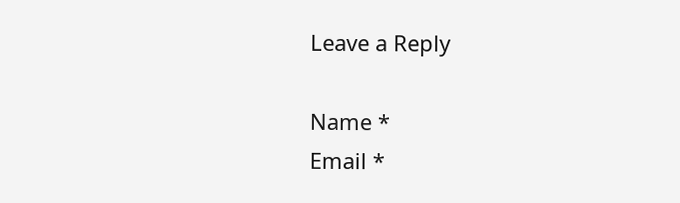Leave a Reply

Name *
Email *